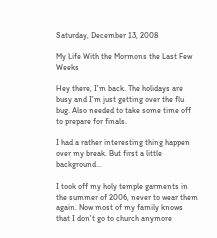Saturday, December 13, 2008

My Life With the Mormons the Last Few Weeks

Hey there, I'm back. The holidays are busy and I'm just getting over the flu bug. Also needed to take some time off to prepare for finals.

I had a rather interesting thing happen over my break. But first a little background...

I took off my holy temple garments in the summer of 2006, never to wear them again. Now most of my family knows that I don't go to church anymore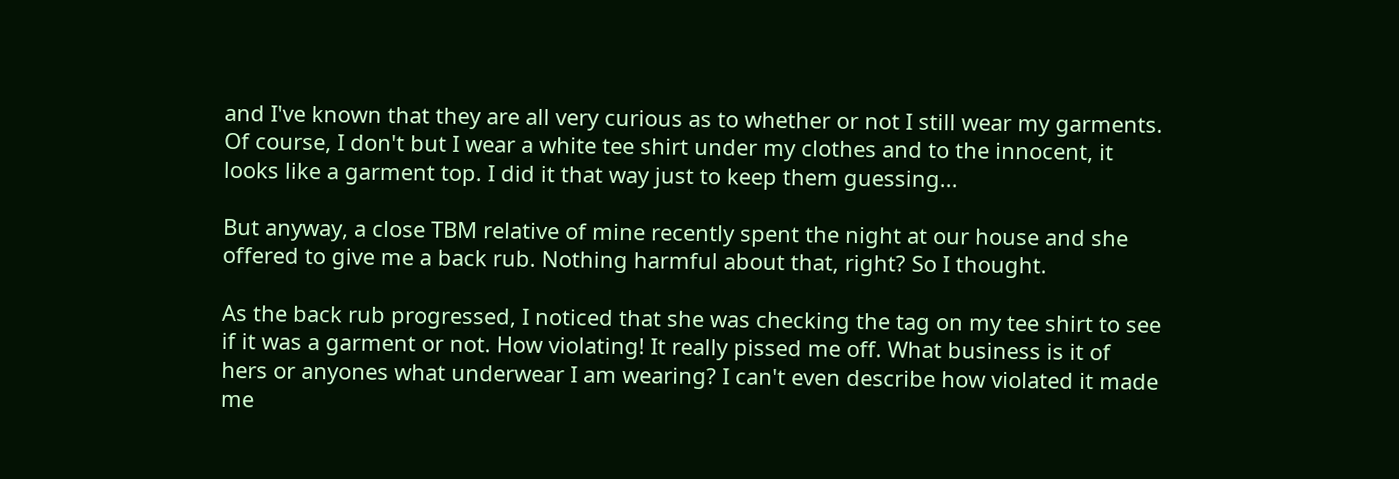and I've known that they are all very curious as to whether or not I still wear my garments. Of course, I don't but I wear a white tee shirt under my clothes and to the innocent, it looks like a garment top. I did it that way just to keep them guessing...

But anyway, a close TBM relative of mine recently spent the night at our house and she offered to give me a back rub. Nothing harmful about that, right? So I thought.

As the back rub progressed, I noticed that she was checking the tag on my tee shirt to see if it was a garment or not. How violating! It really pissed me off. What business is it of hers or anyones what underwear I am wearing? I can't even describe how violated it made me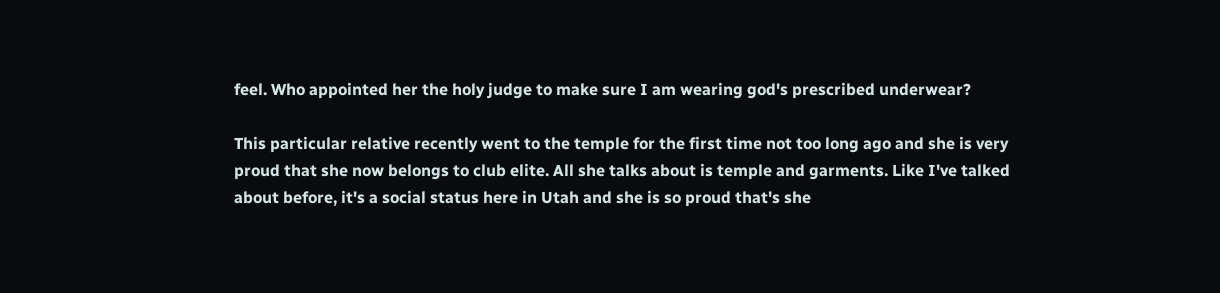feel. Who appointed her the holy judge to make sure I am wearing god's prescribed underwear?

This particular relative recently went to the temple for the first time not too long ago and she is very proud that she now belongs to club elite. All she talks about is temple and garments. Like I've talked about before, it's a social status here in Utah and she is so proud that's she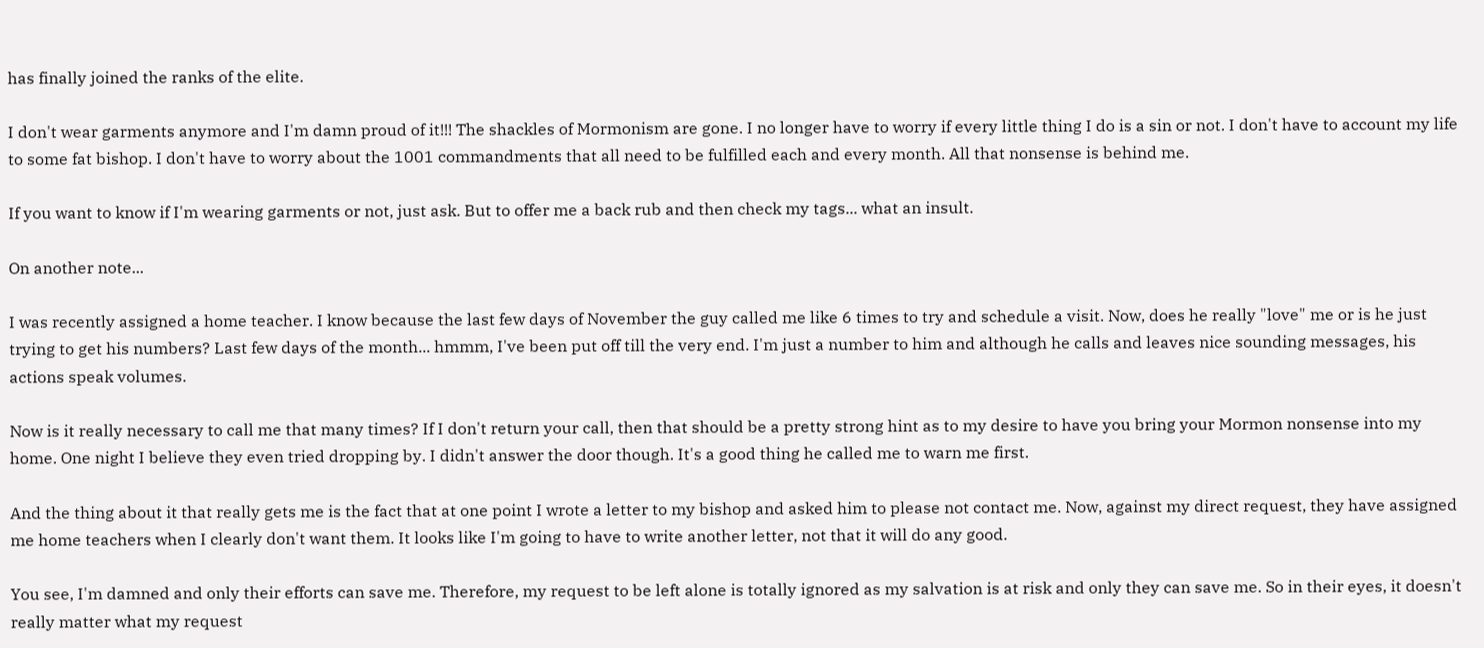has finally joined the ranks of the elite.

I don't wear garments anymore and I'm damn proud of it!!! The shackles of Mormonism are gone. I no longer have to worry if every little thing I do is a sin or not. I don't have to account my life to some fat bishop. I don't have to worry about the 1001 commandments that all need to be fulfilled each and every month. All that nonsense is behind me.

If you want to know if I'm wearing garments or not, just ask. But to offer me a back rub and then check my tags... what an insult.

On another note...

I was recently assigned a home teacher. I know because the last few days of November the guy called me like 6 times to try and schedule a visit. Now, does he really "love" me or is he just trying to get his numbers? Last few days of the month... hmmm, I've been put off till the very end. I'm just a number to him and although he calls and leaves nice sounding messages, his actions speak volumes.

Now is it really necessary to call me that many times? If I don't return your call, then that should be a pretty strong hint as to my desire to have you bring your Mormon nonsense into my home. One night I believe they even tried dropping by. I didn't answer the door though. It's a good thing he called me to warn me first.

And the thing about it that really gets me is the fact that at one point I wrote a letter to my bishop and asked him to please not contact me. Now, against my direct request, they have assigned me home teachers when I clearly don't want them. It looks like I'm going to have to write another letter, not that it will do any good.

You see, I'm damned and only their efforts can save me. Therefore, my request to be left alone is totally ignored as my salvation is at risk and only they can save me. So in their eyes, it doesn't really matter what my request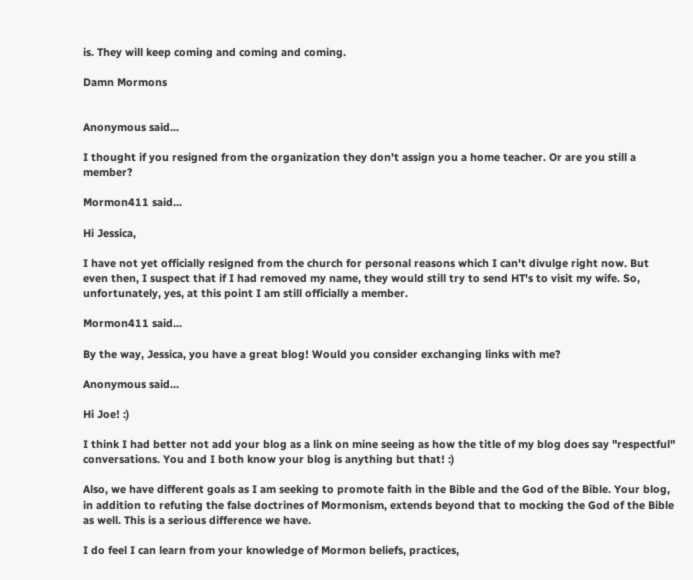is. They will keep coming and coming and coming.

Damn Mormons


Anonymous said...

I thought if you resigned from the organization they don't assign you a home teacher. Or are you still a member?

Mormon411 said...

Hi Jessica,

I have not yet officially resigned from the church for personal reasons which I can't divulge right now. But even then, I suspect that if I had removed my name, they would still try to send HT's to visit my wife. So, unfortunately, yes, at this point I am still officially a member.

Mormon411 said...

By the way, Jessica, you have a great blog! Would you consider exchanging links with me?

Anonymous said...

Hi Joe! :)

I think I had better not add your blog as a link on mine seeing as how the title of my blog does say "respectful" conversations. You and I both know your blog is anything but that! :)

Also, we have different goals as I am seeking to promote faith in the Bible and the God of the Bible. Your blog, in addition to refuting the false doctrines of Mormonism, extends beyond that to mocking the God of the Bible as well. This is a serious difference we have.

I do feel I can learn from your knowledge of Mormon beliefs, practices,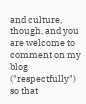and culture, though, and you are welcome to comment on my blog ("respectfully") so that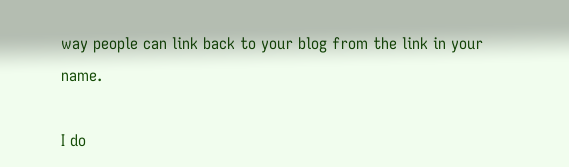way people can link back to your blog from the link in your name.

I do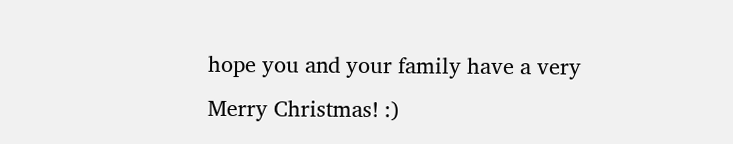hope you and your family have a very Merry Christmas! :)